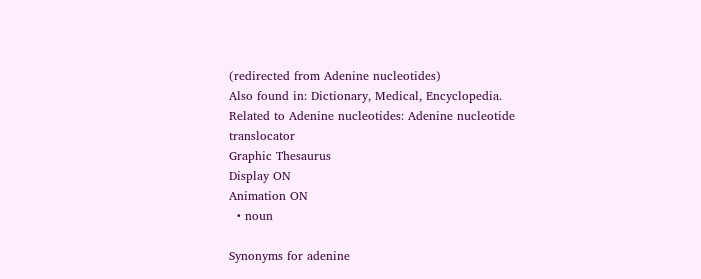(redirected from Adenine nucleotides)
Also found in: Dictionary, Medical, Encyclopedia.
Related to Adenine nucleotides: Adenine nucleotide translocator
Graphic Thesaurus
Display ON
Animation ON
  • noun

Synonyms for adenine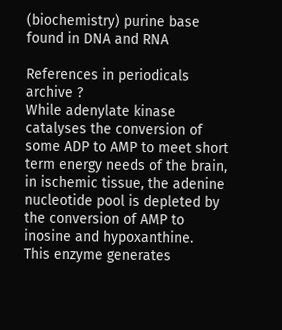(biochemistry) purine base found in DNA and RNA

References in periodicals archive ?
While adenylate kinase catalyses the conversion of some ADP to AMP to meet short term energy needs of the brain, in ischemic tissue, the adenine nucleotide pool is depleted by the conversion of AMP to inosine and hypoxanthine.
This enzyme generates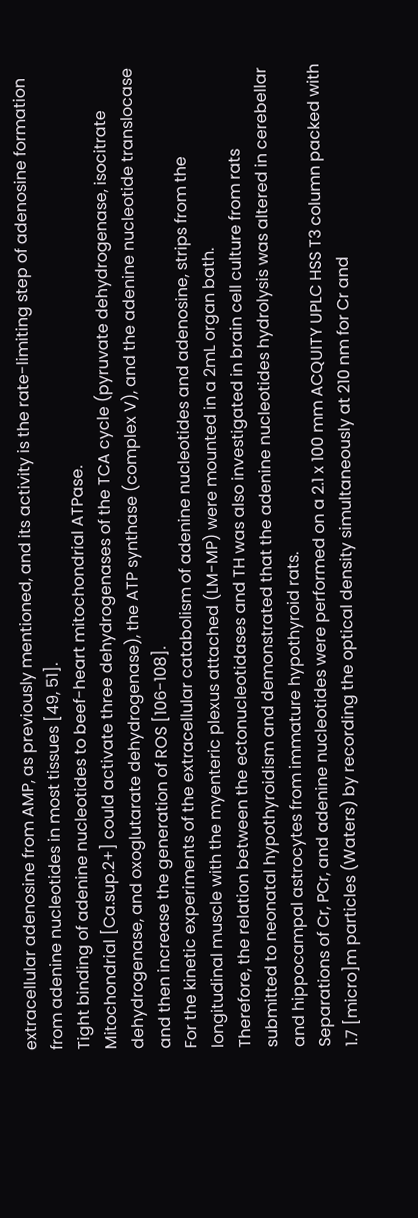extracellular adenosine from AMP, as previously mentioned, and its activity is the rate-limiting step of adenosine formation from adenine nucleotides in most tissues [49, 51].
Tight binding of adenine nucleotides to beef-heart mitochondrial ATPase.
Mitochondrial [Ca.sup.2+] could activate three dehydrogenases of the TCA cycle (pyruvate dehydrogenase, isocitrate dehydrogenase, and oxoglutarate dehydrogenase), the ATP synthase (complex V), and the adenine nucleotide translocase and then increase the generation of ROS [106-108].
For the kinetic experiments of the extracellular catabolism of adenine nucleotides and adenosine, strips from the longitudinal muscle with the myenteric plexus attached (LM-MP) were mounted in a 2mL organ bath.
Therefore, the relation between the ectonucleotidases and TH was also investigated in brain cell culture from rats submitted to neonatal hypothyroidism and demonstrated that the adenine nucleotides hydrolysis was altered in cerebellar and hippocampal astrocytes from immature hypothyroid rats.
Separations of Cr, PCr, and adenine nucleotides were performed on a 2.1 x 100 mm ACQUITY UPLC HSS T3 column packed with 1.7 [micro]m particles (Waters) by recording the optical density simultaneously at 210 nm for Cr and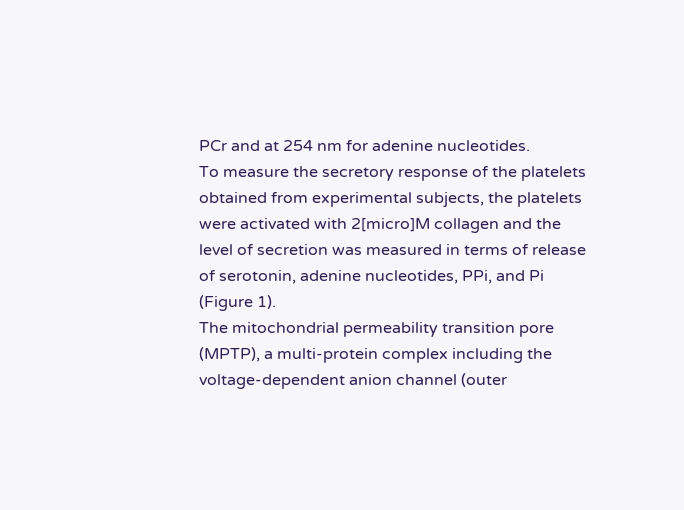PCr and at 254 nm for adenine nucleotides.
To measure the secretory response of the platelets obtained from experimental subjects, the platelets were activated with 2[micro]M collagen and the level of secretion was measured in terms of release of serotonin, adenine nucleotides, PPi, and Pi (Figure 1).
The mitochondrial permeability transition pore (MPTP), a multi-protein complex including the voltage-dependent anion channel (outer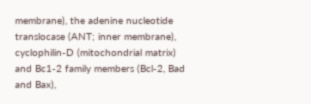membrane), the adenine nucleotide translocase (ANT; inner membrane), cyclophilin-D (mitochondrial matrix) and Bc1-2 family members (Bcl-2, Bad and Bax),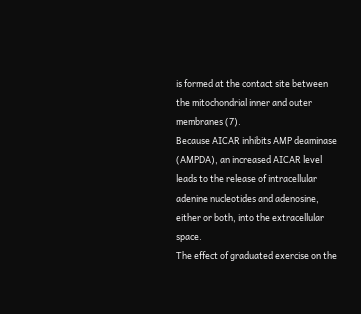is formed at the contact site between the mitochondrial inner and outer membranes (7).
Because AICAR inhibits AMP deaminase (AMPDA), an increased AICAR level leads to the release of intracellular adenine nucleotides and adenosine, either or both, into the extracellular space.
The effect of graduated exercise on the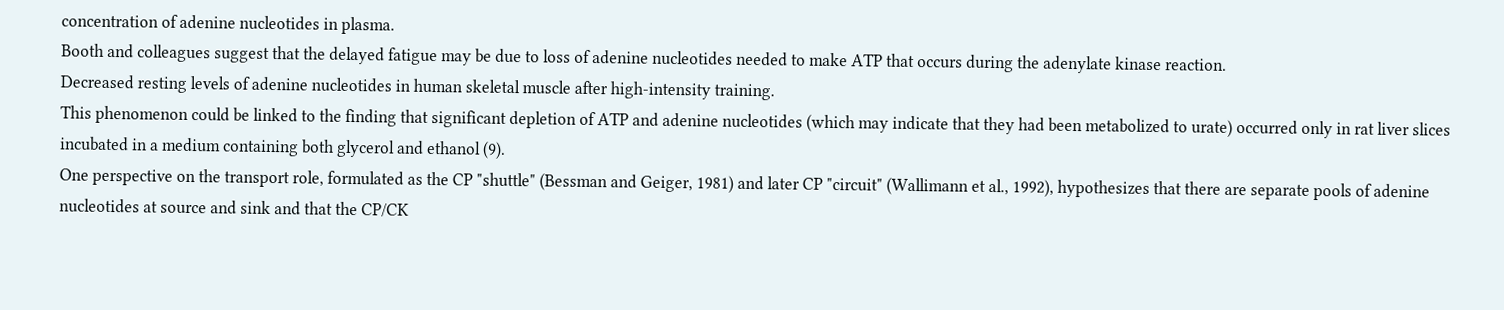concentration of adenine nucleotides in plasma.
Booth and colleagues suggest that the delayed fatigue may be due to loss of adenine nucleotides needed to make ATP that occurs during the adenylate kinase reaction.
Decreased resting levels of adenine nucleotides in human skeletal muscle after high-intensity training.
This phenomenon could be linked to the finding that significant depletion of ATP and adenine nucleotides (which may indicate that they had been metabolized to urate) occurred only in rat liver slices incubated in a medium containing both glycerol and ethanol (9).
One perspective on the transport role, formulated as the CP "shuttle" (Bessman and Geiger, 1981) and later CP "circuit" (Wallimann et al., 1992), hypothesizes that there are separate pools of adenine nucleotides at source and sink and that the CP/CK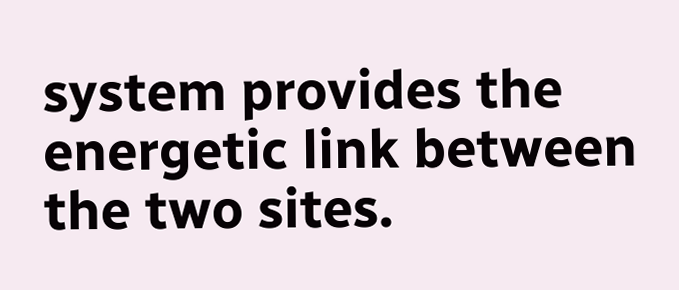system provides the energetic link between the two sites.